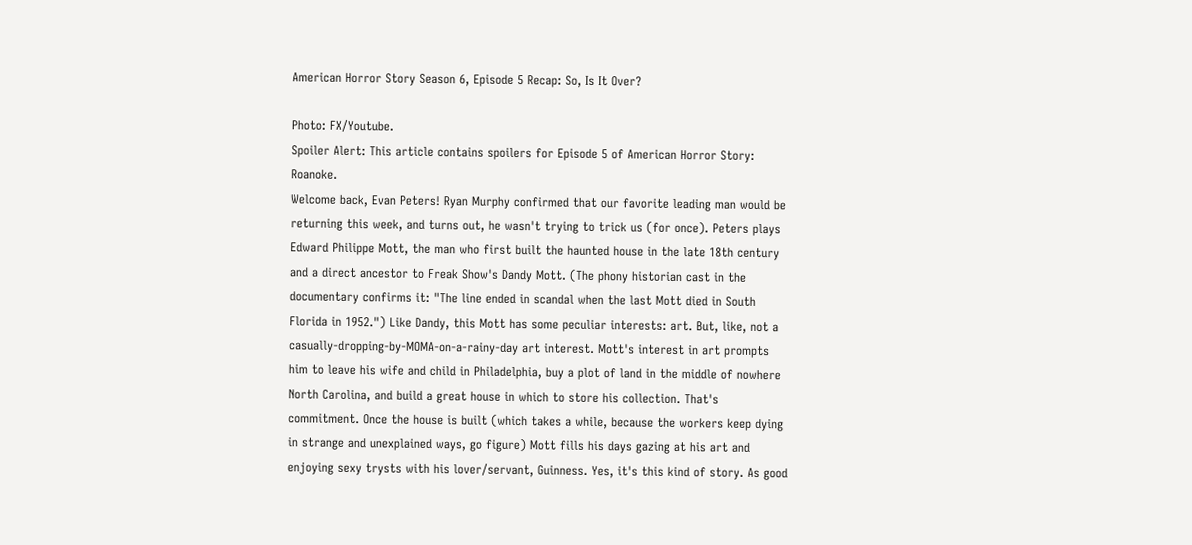American Horror Story Season 6, Episode 5 Recap: So, Is It Over?

Photo: FX/Youtube.
Spoiler Alert: This article contains spoilers for Episode 5 of American Horror Story: Roanoke.
Welcome back, Evan Peters! Ryan Murphy confirmed that our favorite leading man would be returning this week, and turns out, he wasn't trying to trick us (for once). Peters plays Edward Philippe Mott, the man who first built the haunted house in the late 18th century and a direct ancestor to Freak Show's Dandy Mott. (The phony historian cast in the documentary confirms it: "The line ended in scandal when the last Mott died in South Florida in 1952.") Like Dandy, this Mott has some peculiar interests: art. But, like, not a casually-dropping-by-MOMA-on-a-rainy-day art interest. Mott's interest in art prompts him to leave his wife and child in Philadelphia, buy a plot of land in the middle of nowhere North Carolina, and build a great house in which to store his collection. That's commitment. Once the house is built (which takes a while, because the workers keep dying in strange and unexplained ways, go figure) Mott fills his days gazing at his art and enjoying sexy trysts with his lover/servant, Guinness. Yes, it's this kind of story. As good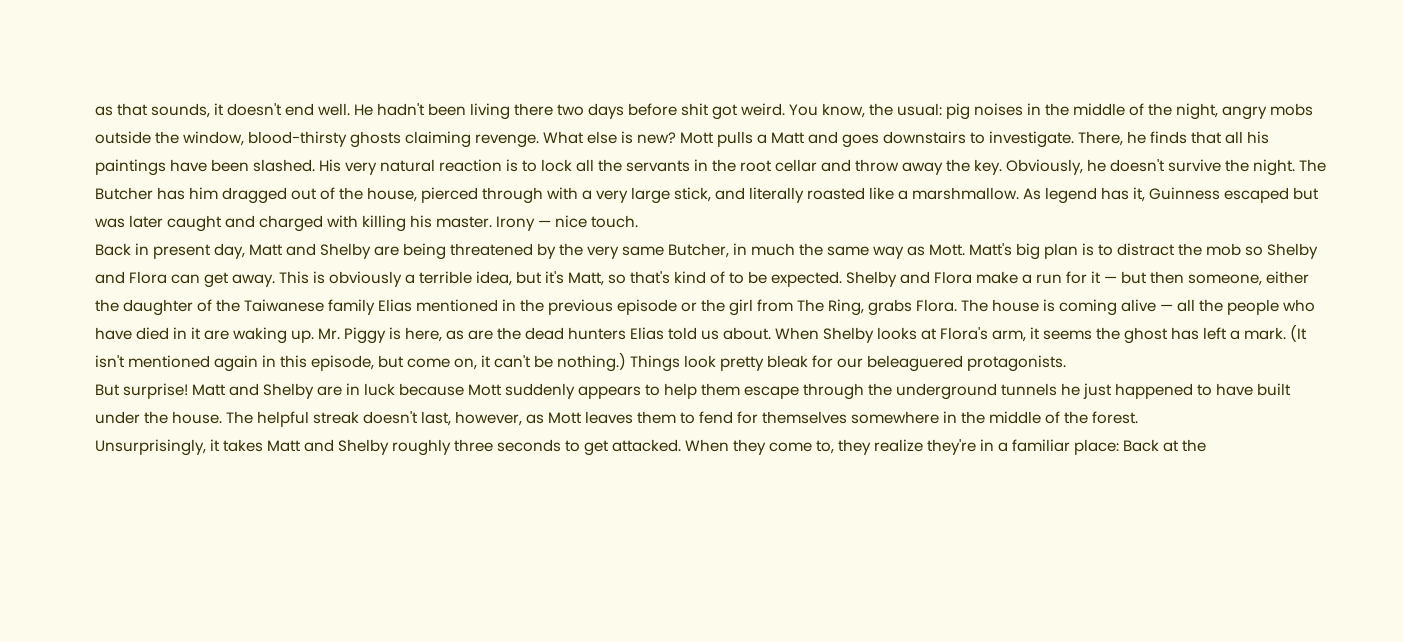as that sounds, it doesn't end well. He hadn't been living there two days before shit got weird. You know, the usual: pig noises in the middle of the night, angry mobs outside the window, blood-thirsty ghosts claiming revenge. What else is new? Mott pulls a Matt and goes downstairs to investigate. There, he finds that all his paintings have been slashed. His very natural reaction is to lock all the servants in the root cellar and throw away the key. Obviously, he doesn't survive the night. The Butcher has him dragged out of the house, pierced through with a very large stick, and literally roasted like a marshmallow. As legend has it, Guinness escaped but was later caught and charged with killing his master. Irony — nice touch.
Back in present day, Matt and Shelby are being threatened by the very same Butcher, in much the same way as Mott. Matt's big plan is to distract the mob so Shelby and Flora can get away. This is obviously a terrible idea, but it's Matt, so that's kind of to be expected. Shelby and Flora make a run for it — but then someone, either the daughter of the Taiwanese family Elias mentioned in the previous episode or the girl from The Ring, grabs Flora. The house is coming alive — all the people who have died in it are waking up. Mr. Piggy is here, as are the dead hunters Elias told us about. When Shelby looks at Flora's arm, it seems the ghost has left a mark. (It isn't mentioned again in this episode, but come on, it can't be nothing.) Things look pretty bleak for our beleaguered protagonists.
But surprise! Matt and Shelby are in luck because Mott suddenly appears to help them escape through the underground tunnels he just happened to have built under the house. The helpful streak doesn't last, however, as Mott leaves them to fend for themselves somewhere in the middle of the forest.
Unsurprisingly, it takes Matt and Shelby roughly three seconds to get attacked. When they come to, they realize they're in a familiar place: Back at the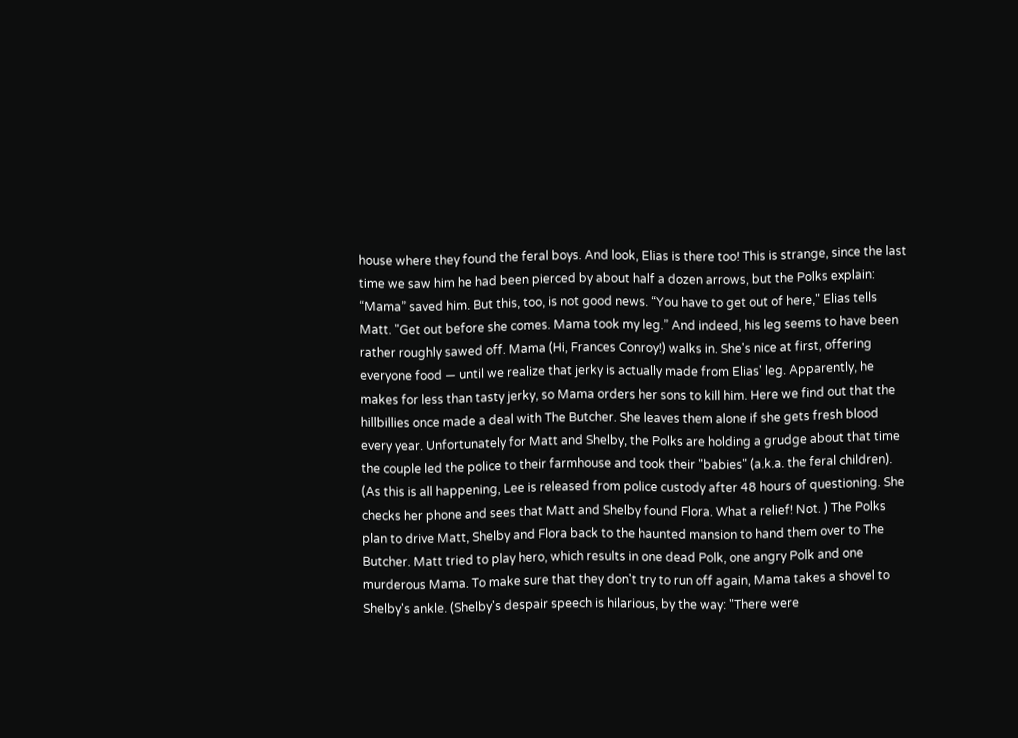house where they found the feral boys. And look, Elias is there too! This is strange, since the last time we saw him he had been pierced by about half a dozen arrows, but the Polks explain: “Mama” saved him. But this, too, is not good news. “You have to get out of here," Elias tells Matt. "Get out before she comes. Mama took my leg.” And indeed, his leg seems to have been rather roughly sawed off. Mama (Hi, Frances Conroy!) walks in. She's nice at first, offering everyone food — until we realize that jerky is actually made from Elias' leg. Apparently, he makes for less than tasty jerky, so Mama orders her sons to kill him. Here we find out that the hillbillies once made a deal with The Butcher. She leaves them alone if she gets fresh blood every year. Unfortunately for Matt and Shelby, the Polks are holding a grudge about that time the couple led the police to their farmhouse and took their "babies" (a.k.a. the feral children). (As this is all happening, Lee is released from police custody after 48 hours of questioning. She checks her phone and sees that Matt and Shelby found Flora. What a relief! Not. ) The Polks plan to drive Matt, Shelby and Flora back to the haunted mansion to hand them over to The Butcher. Matt tried to play hero, which results in one dead Polk, one angry Polk and one murderous Mama. To make sure that they don't try to run off again, Mama takes a shovel to Shelby's ankle. (Shelby's despair speech is hilarious, by the way: "There were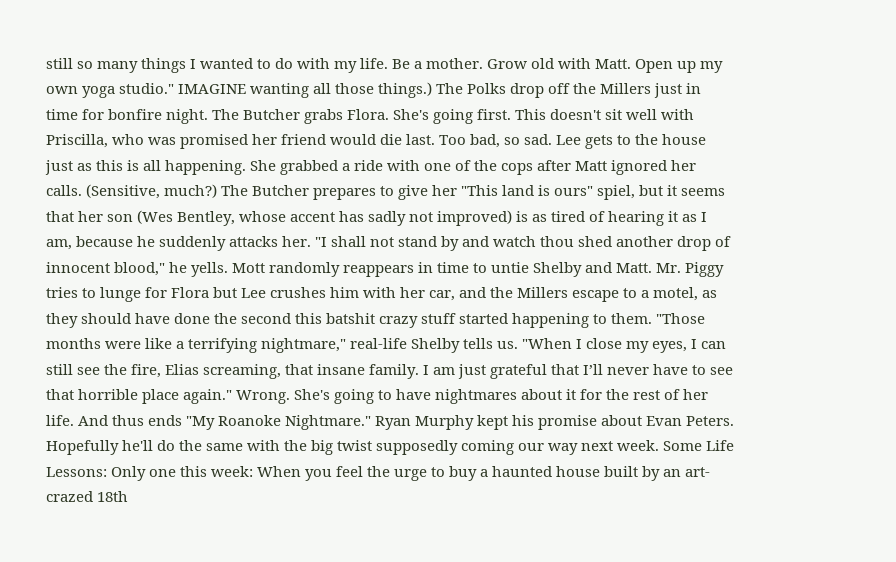still so many things I wanted to do with my life. Be a mother. Grow old with Matt. Open up my own yoga studio." IMAGINE wanting all those things.) The Polks drop off the Millers just in time for bonfire night. The Butcher grabs Flora. She's going first. This doesn't sit well with Priscilla, who was promised her friend would die last. Too bad, so sad. Lee gets to the house just as this is all happening. She grabbed a ride with one of the cops after Matt ignored her calls. (Sensitive, much?) The Butcher prepares to give her "This land is ours" spiel, but it seems that her son (Wes Bentley, whose accent has sadly not improved) is as tired of hearing it as I am, because he suddenly attacks her. "I shall not stand by and watch thou shed another drop of innocent blood," he yells. Mott randomly reappears in time to untie Shelby and Matt. Mr. Piggy tries to lunge for Flora but Lee crushes him with her car, and the Millers escape to a motel, as they should have done the second this batshit crazy stuff started happening to them. "Those months were like a terrifying nightmare," real-life Shelby tells us. "When I close my eyes, I can still see the fire, Elias screaming, that insane family. I am just grateful that I’ll never have to see that horrible place again." Wrong. She's going to have nightmares about it for the rest of her life. And thus ends "My Roanoke Nightmare." Ryan Murphy kept his promise about Evan Peters. Hopefully he'll do the same with the big twist supposedly coming our way next week. Some Life Lessons: Only one this week: When you feel the urge to buy a haunted house built by an art-crazed 18th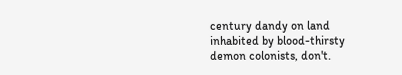century dandy on land inhabited by blood-thirsty demon colonists, don't.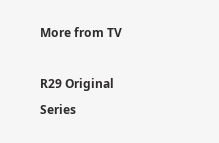More from TV

R29 Original Series